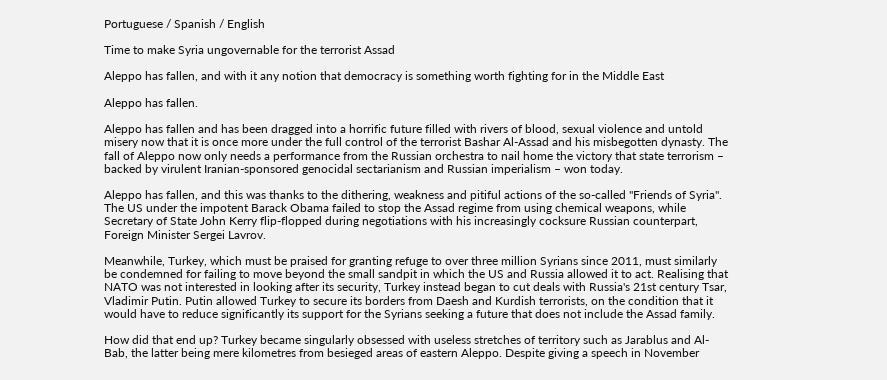Portuguese / Spanish / English

Time to make Syria ungovernable for the terrorist Assad

Aleppo has fallen, and with it any notion that democracy is something worth fighting for in the Middle East

Aleppo has fallen.

Aleppo has fallen and has been dragged into a horrific future filled with rivers of blood, sexual violence and untold misery now that it is once more under the full control of the terrorist Bashar Al-Assad and his misbegotten dynasty. The fall of Aleppo now only needs a performance from the Russian orchestra to nail home the victory that state terrorism – backed by virulent Iranian-sponsored genocidal sectarianism and Russian imperialism – won today.

Aleppo has fallen, and this was thanks to the dithering, weakness and pitiful actions of the so-called "Friends of Syria". The US under the impotent Barack Obama failed to stop the Assad regime from using chemical weapons, while Secretary of State John Kerry flip-flopped during negotiations with his increasingly cocksure Russian counterpart, Foreign Minister Sergei Lavrov.

Meanwhile, Turkey, which must be praised for granting refuge to over three million Syrians since 2011, must similarly be condemned for failing to move beyond the small sandpit in which the US and Russia allowed it to act. Realising that NATO was not interested in looking after its security, Turkey instead began to cut deals with Russia's 21st century Tsar, Vladimir Putin. Putin allowed Turkey to secure its borders from Daesh and Kurdish terrorists, on the condition that it would have to reduce significantly its support for the Syrians seeking a future that does not include the Assad family.

How did that end up? Turkey became singularly obsessed with useless stretches of territory such as Jarablus and Al-Bab, the latter being mere kilometres from besieged areas of eastern Aleppo. Despite giving a speech in November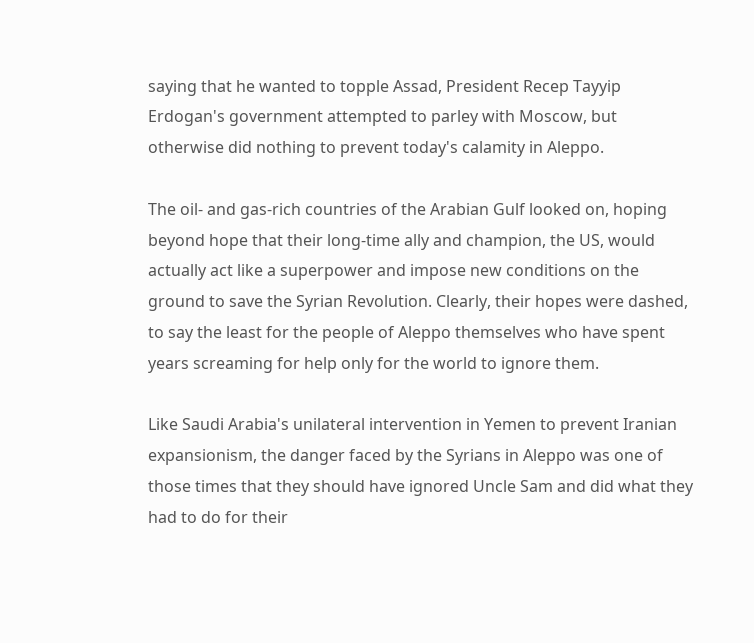saying that he wanted to topple Assad, President Recep Tayyip Erdogan's government attempted to parley with Moscow, but otherwise did nothing to prevent today's calamity in Aleppo.

The oil- and gas-rich countries of the Arabian Gulf looked on, hoping beyond hope that their long-time ally and champion, the US, would actually act like a superpower and impose new conditions on the ground to save the Syrian Revolution. Clearly, their hopes were dashed, to say the least for the people of Aleppo themselves who have spent years screaming for help only for the world to ignore them.

Like Saudi Arabia's unilateral intervention in Yemen to prevent Iranian expansionism, the danger faced by the Syrians in Aleppo was one of those times that they should have ignored Uncle Sam and did what they had to do for their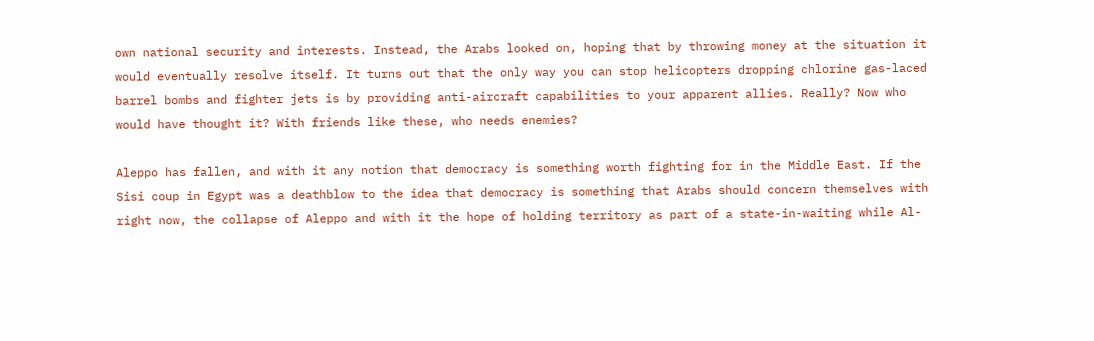own national security and interests. Instead, the Arabs looked on, hoping that by throwing money at the situation it would eventually resolve itself. It turns out that the only way you can stop helicopters dropping chlorine gas-laced barrel bombs and fighter jets is by providing anti-aircraft capabilities to your apparent allies. Really? Now who would have thought it? With friends like these, who needs enemies?

Aleppo has fallen, and with it any notion that democracy is something worth fighting for in the Middle East. If the Sisi coup in Egypt was a deathblow to the idea that democracy is something that Arabs should concern themselves with right now, the collapse of Aleppo and with it the hope of holding territory as part of a state-in-waiting while Al-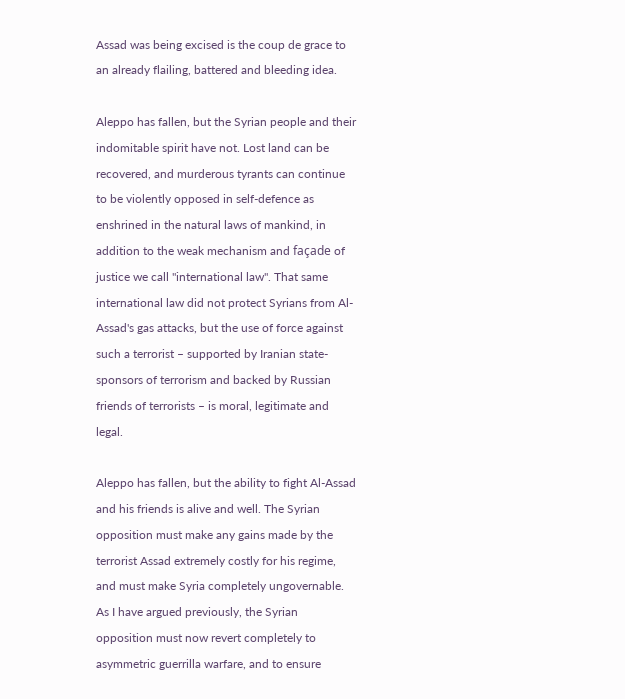Assad was being excised is the coup de grace to an already flailing, battered and bleeding idea.

Aleppo has fallen, but the Syrian people and their indomitable spirit have not. Lost land can be recovered, and murderous tyrants can continue to be violently opposed in self-defence as enshrined in the natural laws of mankind, in addition to the weak mechanism and façade of justice we call "international law". That same international law did not protect Syrians from Al-Assad's gas attacks, but the use of force against such a terrorist – supported by Iranian state-sponsors of terrorism and backed by Russian friends of terrorists – is moral, legitimate and legal.

Aleppo has fallen, but the ability to fight Al-Assad and his friends is alive and well. The Syrian opposition must make any gains made by the terrorist Assad extremely costly for his regime, and must make Syria completely ungovernable. As I have argued previously, the Syrian opposition must now revert completely to asymmetric guerrilla warfare, and to ensure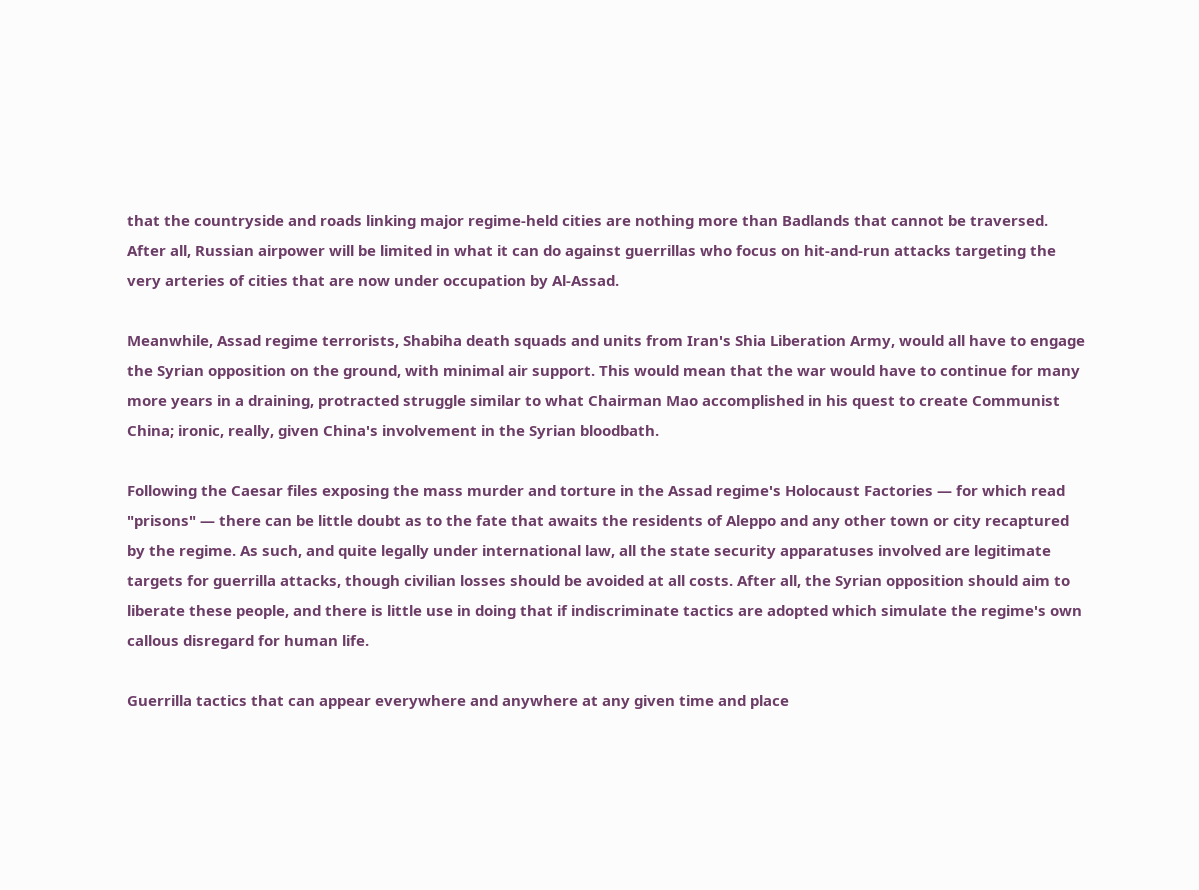that the countryside and roads linking major regime-held cities are nothing more than Badlands that cannot be traversed. After all, Russian airpower will be limited in what it can do against guerrillas who focus on hit-and-run attacks targeting the very arteries of cities that are now under occupation by Al-Assad.

Meanwhile, Assad regime terrorists, Shabiha death squads and units from Iran's Shia Liberation Army, would all have to engage the Syrian opposition on the ground, with minimal air support. This would mean that the war would have to continue for many more years in a draining, protracted struggle similar to what Chairman Mao accomplished in his quest to create Communist China; ironic, really, given China's involvement in the Syrian bloodbath.

Following the Caesar files exposing the mass murder and torture in the Assad regime's Holocaust Factories — for which read "prisons" — there can be little doubt as to the fate that awaits the residents of Aleppo and any other town or city recaptured by the regime. As such, and quite legally under international law, all the state security apparatuses involved are legitimate targets for guerrilla attacks, though civilian losses should be avoided at all costs. After all, the Syrian opposition should aim to liberate these people, and there is little use in doing that if indiscriminate tactics are adopted which simulate the regime's own callous disregard for human life.

Guerrilla tactics that can appear everywhere and anywhere at any given time and place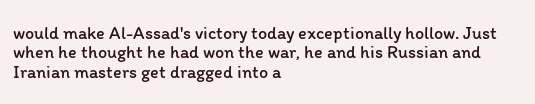would make Al-Assad's victory today exceptionally hollow. Just when he thought he had won the war, he and his Russian and Iranian masters get dragged into a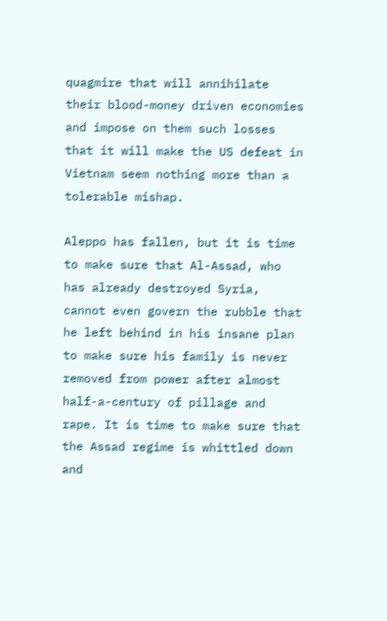quagmire that will annihilate their blood-money driven economies and impose on them such losses that it will make the US defeat in Vietnam seem nothing more than a tolerable mishap.

Aleppo has fallen, but it is time to make sure that Al-Assad, who has already destroyed Syria, cannot even govern the rubble that he left behind in his insane plan to make sure his family is never removed from power after almost half-a-century of pillage and rape. It is time to make sure that the Assad regime is whittled down and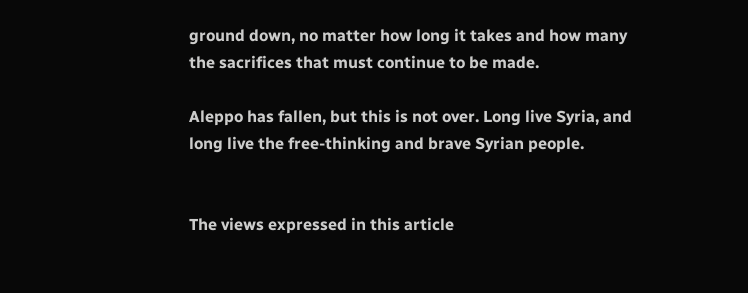ground down, no matter how long it takes and how many the sacrifices that must continue to be made.

Aleppo has fallen, but this is not over. Long live Syria, and long live the free-thinking and brave Syrian people.


The views expressed in this article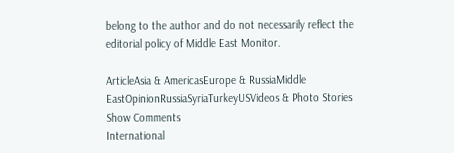belong to the author and do not necessarily reflect the editorial policy of Middle East Monitor.

ArticleAsia & AmericasEurope & RussiaMiddle EastOpinionRussiaSyriaTurkeyUSVideos & Photo Stories
Show Comments
International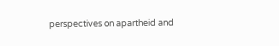perspectives on apartheid and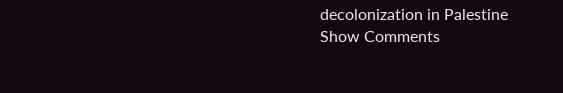decolonization in Palestine
Show Comments